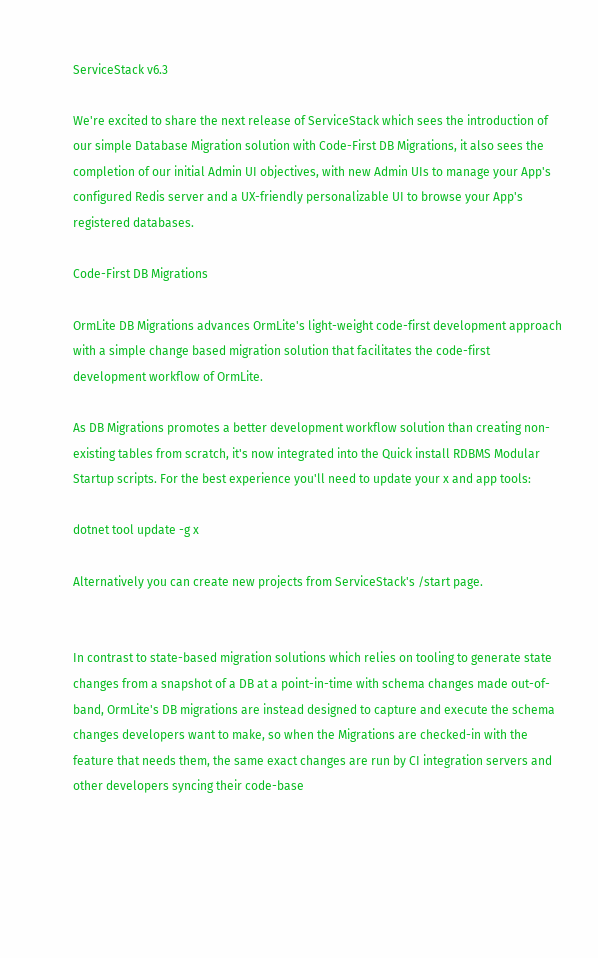ServiceStack v6.3

We're excited to share the next release of ServiceStack which sees the introduction of our simple Database Migration solution with Code-First DB Migrations, it also sees the completion of our initial Admin UI objectives, with new Admin UIs to manage your App's configured Redis server and a UX-friendly personalizable UI to browse your App's registered databases.

Code-First DB Migrations

OrmLite DB Migrations advances OrmLite's light-weight code-first development approach with a simple change based migration solution that facilitates the code-first development workflow of OrmLite.

As DB Migrations promotes a better development workflow solution than creating non-existing tables from scratch, it's now integrated into the Quick install RDBMS Modular Startup scripts. For the best experience you'll need to update your x and app tools:

dotnet tool update -g x

Alternatively you can create new projects from ServiceStack's /start page.


In contrast to state-based migration solutions which relies on tooling to generate state changes from a snapshot of a DB at a point-in-time with schema changes made out-of-band, OrmLite's DB migrations are instead designed to capture and execute the schema changes developers want to make, so when the Migrations are checked-in with the feature that needs them, the same exact changes are run by CI integration servers and other developers syncing their code-base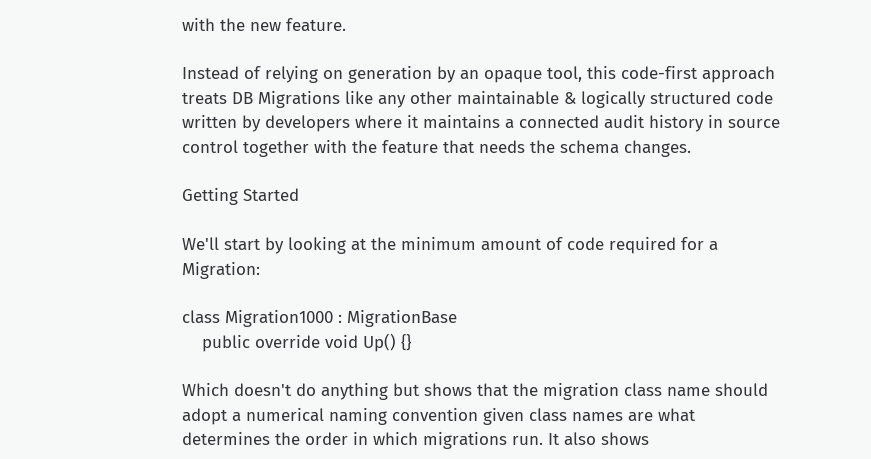with the new feature.

Instead of relying on generation by an opaque tool, this code-first approach treats DB Migrations like any other maintainable & logically structured code written by developers where it maintains a connected audit history in source control together with the feature that needs the schema changes.

Getting Started

We'll start by looking at the minimum amount of code required for a Migration:

class Migration1000 : MigrationBase
    public override void Up() {}

Which doesn't do anything but shows that the migration class name should adopt a numerical naming convention given class names are what determines the order in which migrations run. It also shows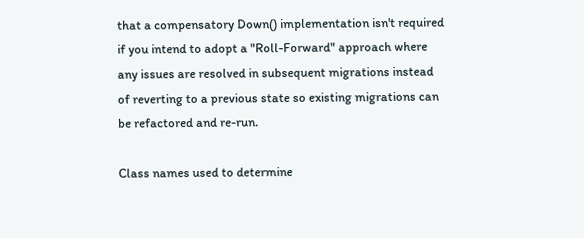that a compensatory Down() implementation isn't required if you intend to adopt a "Roll-Forward" approach where any issues are resolved in subsequent migrations instead of reverting to a previous state so existing migrations can be refactored and re-run.

Class names used to determine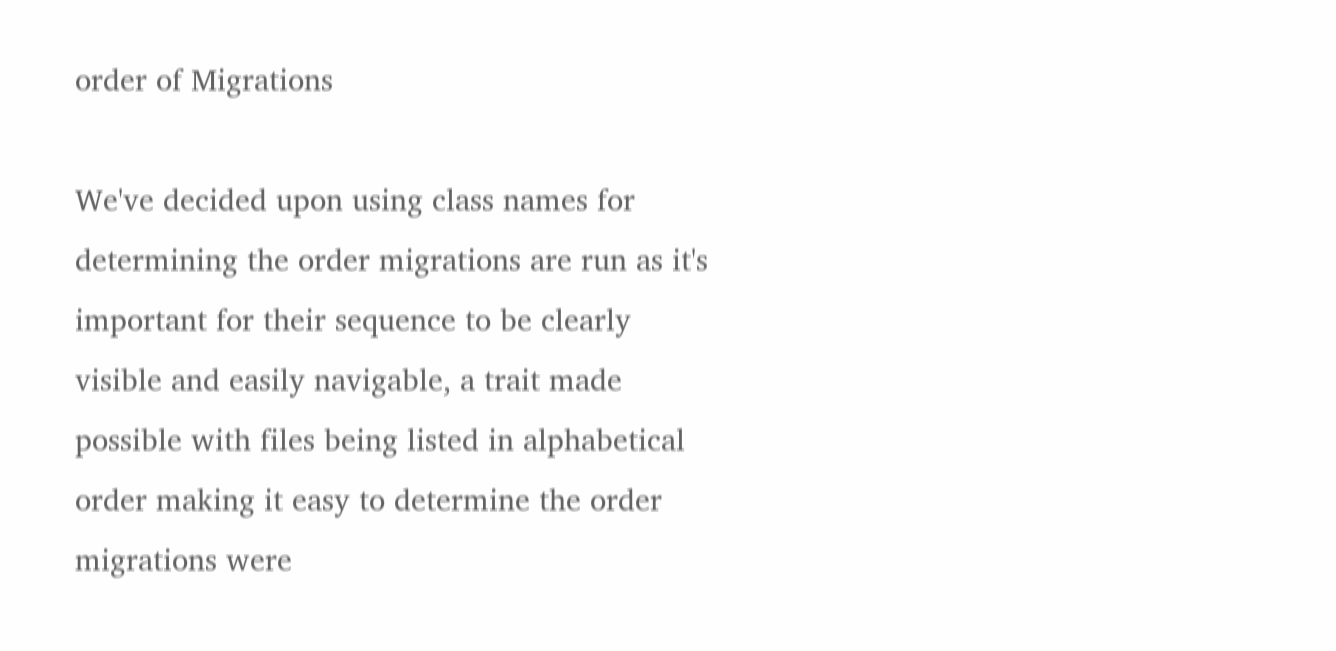order of Migrations

We've decided upon using class names for determining the order migrations are run as it's important for their sequence to be clearly visible and easily navigable, a trait made possible with files being listed in alphabetical order making it easy to determine the order migrations were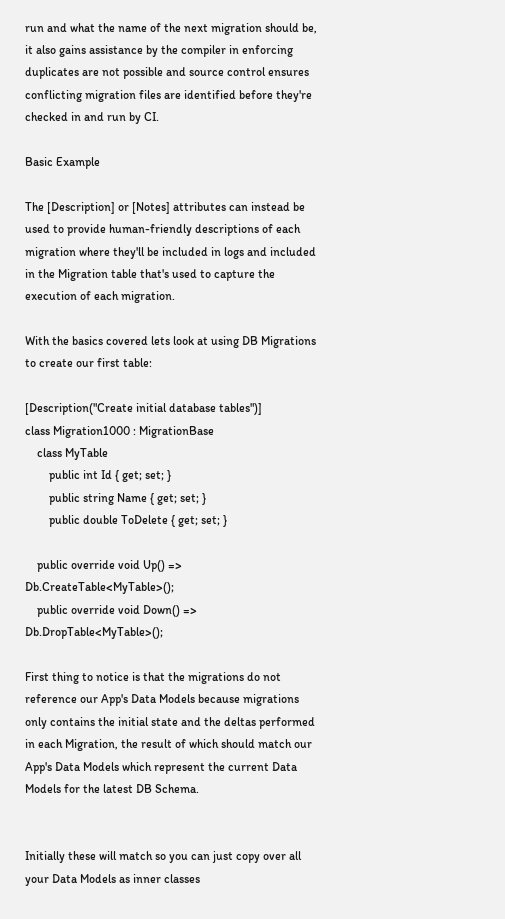run and what the name of the next migration should be, it also gains assistance by the compiler in enforcing duplicates are not possible and source control ensures conflicting migration files are identified before they're checked in and run by CI.

Basic Example

The [Description] or [Notes] attributes can instead be used to provide human-friendly descriptions of each migration where they'll be included in logs and included in the Migration table that's used to capture the execution of each migration.

With the basics covered lets look at using DB Migrations to create our first table:

[Description("Create initial database tables")]
class Migration1000 : MigrationBase
    class MyTable
        public int Id { get; set; }
        public string Name { get; set; }
        public double ToDelete { get; set; }

    public override void Up() => Db.CreateTable<MyTable>();
    public override void Down() => Db.DropTable<MyTable>();

First thing to notice is that the migrations do not reference our App's Data Models because migrations only contains the initial state and the deltas performed in each Migration, the result of which should match our App's Data Models which represent the current Data Models for the latest DB Schema.


Initially these will match so you can just copy over all your Data Models as inner classes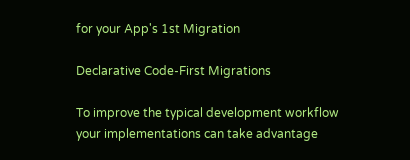for your App's 1st Migration

Declarative Code-First Migrations

To improve the typical development workflow your implementations can take advantage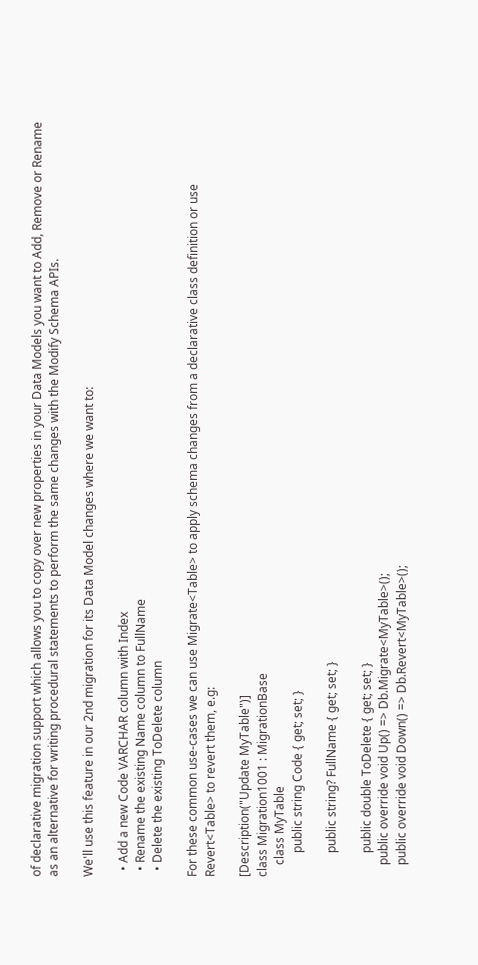of declarative migration support which allows you to copy over new properties in your Data Models you want to Add, Remove or Rename as an alternative for writing procedural statements to perform the same changes with the Modify Schema APIs.

We'll use this feature in our 2nd migration for its Data Model changes where we want to:

  • Add a new Code VARCHAR column with Index
  • Rename the existing Name column to FullName
  • Delete the existing ToDelete column

For these common use-cases we can use Migrate<Table> to apply schema changes from a declarative class definition or use Revert<Table> to revert them, e.g:

[Description("Update MyTable")]
class Migration1001 : MigrationBase
    class MyTable
        public string Code { get; set; }

        public string? FullName { get; set; }

        public double ToDelete { get; set; }
    public override void Up() => Db.Migrate<MyTable>();
    public override void Down() => Db.Revert<MyTable>();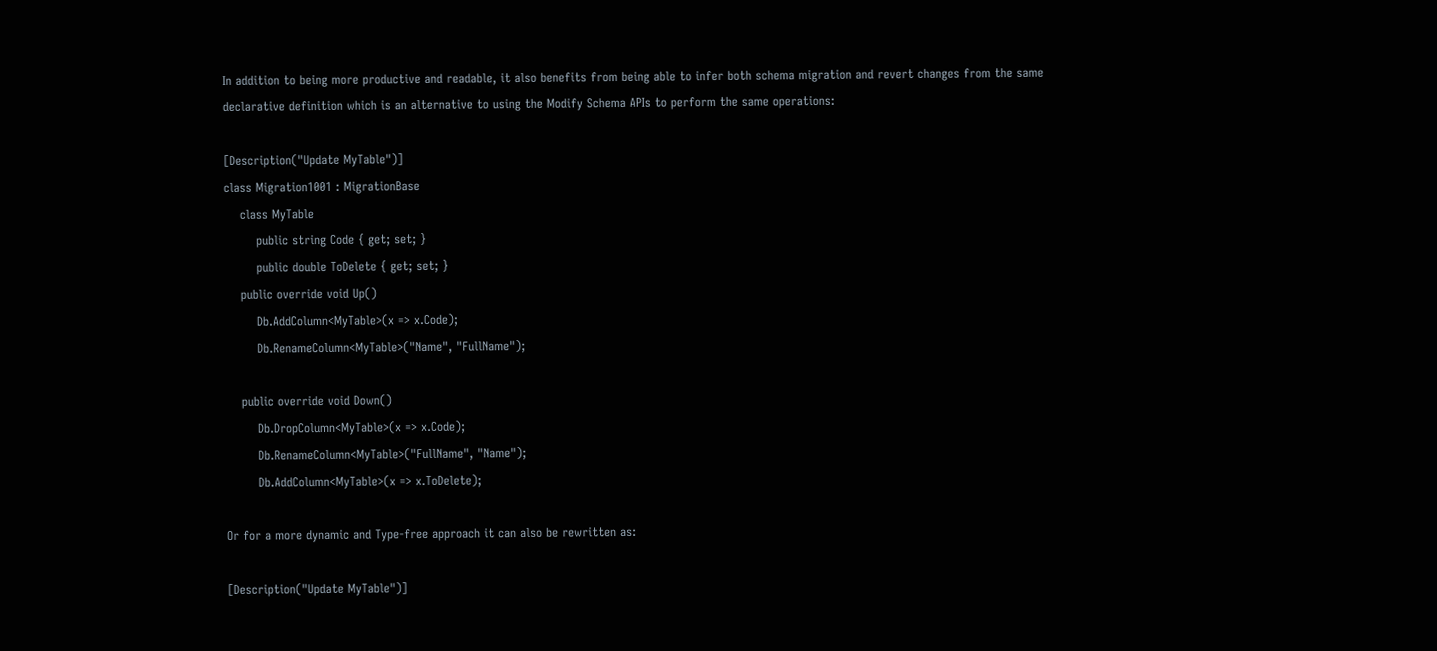In addition to being more productive and readable, it also benefits from being able to infer both schema migration and revert changes from the same declarative definition which is an alternative to using the Modify Schema APIs to perform the same operations:

[Description("Update MyTable")]
class Migration1001 : MigrationBase
    class MyTable
        public string Code { get; set; }
        public double ToDelete { get; set; }
    public override void Up()
        Db.AddColumn<MyTable>(x => x.Code);
        Db.RenameColumn<MyTable>("Name", "FullName");

    public override void Down()
        Db.DropColumn<MyTable>(x => x.Code);
        Db.RenameColumn<MyTable>("FullName", "Name");
        Db.AddColumn<MyTable>(x => x.ToDelete);

Or for a more dynamic and Type-free approach it can also be rewritten as:

[Description("Update MyTable")]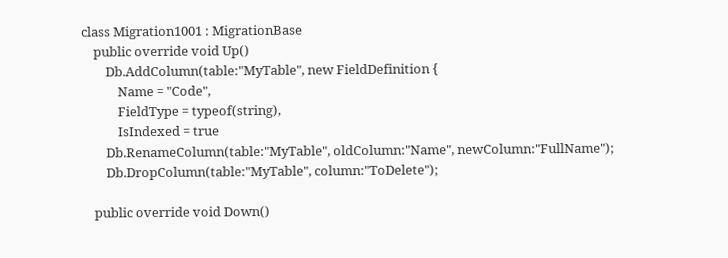class Migration1001 : MigrationBase
    public override void Up()
        Db.AddColumn(table:"MyTable", new FieldDefinition {
            Name = "Code",
            FieldType = typeof(string),
            IsIndexed = true
        Db.RenameColumn(table:"MyTable", oldColumn:"Name", newColumn:"FullName");
        Db.DropColumn(table:"MyTable", column:"ToDelete");

    public override void Down()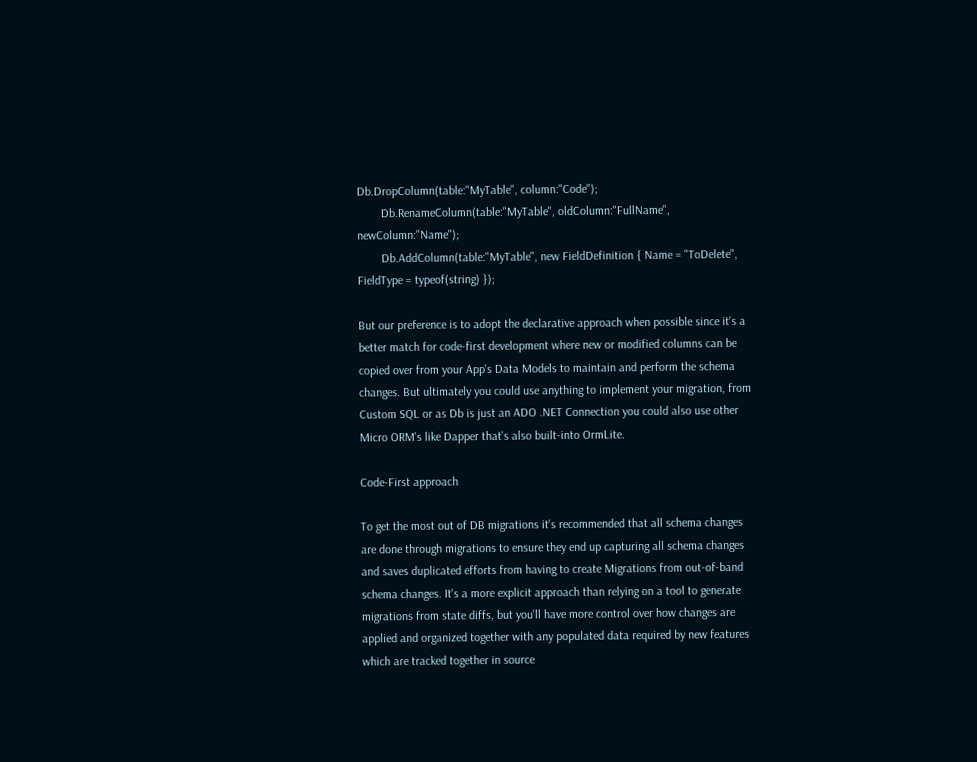Db.DropColumn(table:"MyTable", column:"Code");
        Db.RenameColumn(table:"MyTable", oldColumn:"FullName", newColumn:"Name");
        Db.AddColumn(table:"MyTable", new FieldDefinition { Name = "ToDelete", FieldType = typeof(string) });

But our preference is to adopt the declarative approach when possible since it's a better match for code-first development where new or modified columns can be copied over from your App's Data Models to maintain and perform the schema changes. But ultimately you could use anything to implement your migration, from Custom SQL or as Db is just an ADO .NET Connection you could also use other Micro ORM's like Dapper that's also built-into OrmLite.

Code-First approach

To get the most out of DB migrations it's recommended that all schema changes are done through migrations to ensure they end up capturing all schema changes and saves duplicated efforts from having to create Migrations from out-of-band schema changes. It's a more explicit approach than relying on a tool to generate migrations from state diffs, but you'll have more control over how changes are applied and organized together with any populated data required by new features which are tracked together in source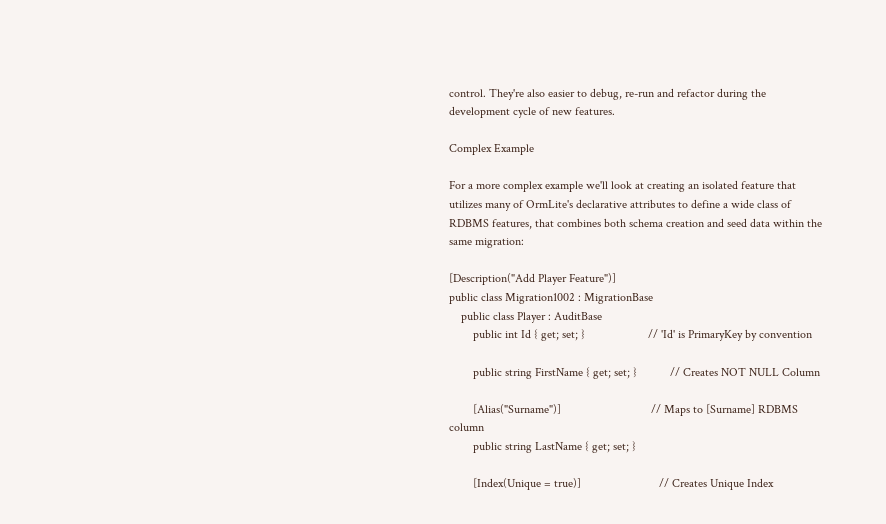control. They're also easier to debug, re-run and refactor during the development cycle of new features.

Complex Example

For a more complex example we'll look at creating an isolated feature that utilizes many of OrmLite's declarative attributes to define a wide class of RDBMS features, that combines both schema creation and seed data within the same migration:

[Description("Add Player Feature")]
public class Migration1002 : MigrationBase
    public class Player : AuditBase
        public int Id { get; set; }                     // 'Id' is PrimaryKey by convention

        public string FirstName { get; set; }           // Creates NOT NULL Column

        [Alias("Surname")]                              // Maps to [Surname] RDBMS column
        public string LastName { get; set; }

        [Index(Unique = true)]                          // Creates Unique Index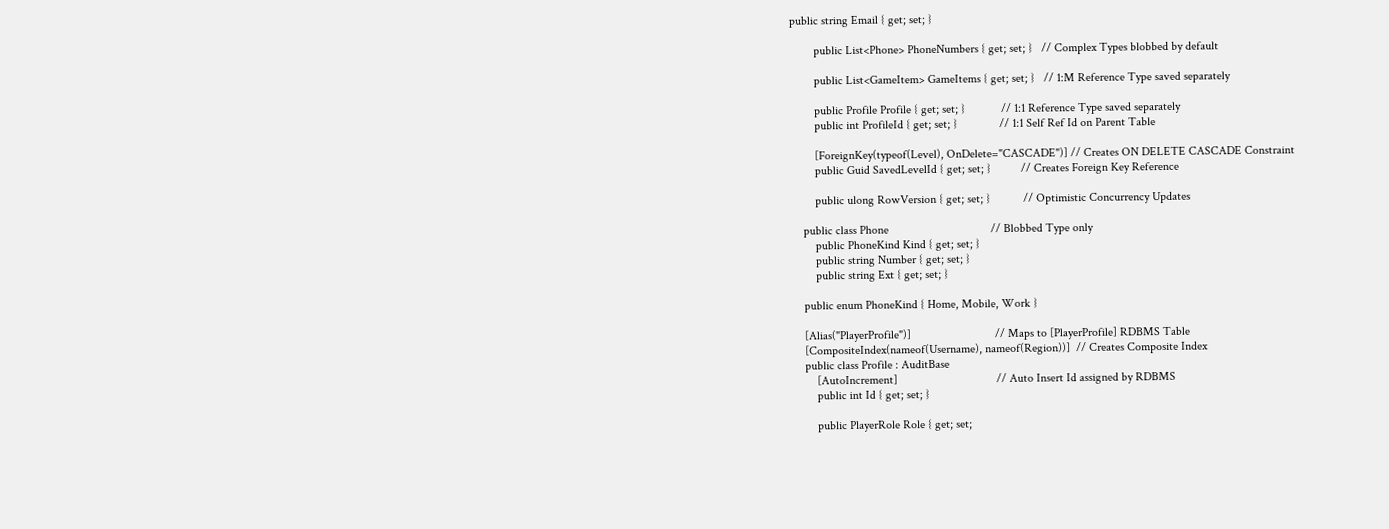public string Email { get; set; }

        public List<Phone> PhoneNumbers { get; set; }   // Complex Types blobbed by default

        public List<GameItem> GameItems { get; set; }   // 1:M Reference Type saved separately

        public Profile Profile { get; set; }            // 1:1 Reference Type saved separately
        public int ProfileId { get; set; }              // 1:1 Self Ref Id on Parent Table

        [ForeignKey(typeof(Level), OnDelete="CASCADE")] // Creates ON DELETE CASCADE Constraint
        public Guid SavedLevelId { get; set; }          // Creates Foreign Key Reference

        public ulong RowVersion { get; set; }           // Optimistic Concurrency Updates

    public class Phone                                  // Blobbed Type only
        public PhoneKind Kind { get; set; }
        public string Number { get; set; }
        public string Ext { get; set; }

    public enum PhoneKind { Home, Mobile, Work }

    [Alias("PlayerProfile")]                            // Maps to [PlayerProfile] RDBMS Table
    [CompositeIndex(nameof(Username), nameof(Region))]  // Creates Composite Index
    public class Profile : AuditBase
        [AutoIncrement]                                 // Auto Insert Id assigned by RDBMS
        public int Id { get; set; }

        public PlayerRole Role { get; set;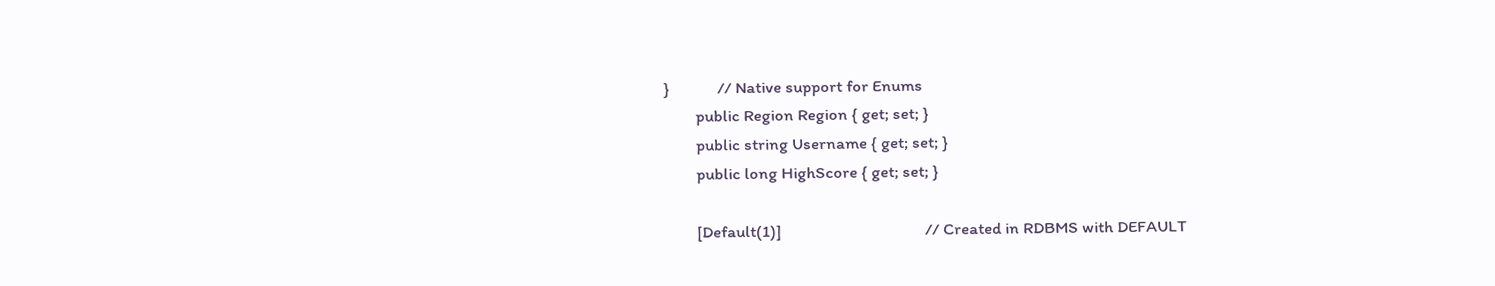}            // Native support for Enums
        public Region Region { get; set; }
        public string Username { get; set; }
        public long HighScore { get; set; }

        [Default(1)]                                    // Created in RDBMS with DEFAULT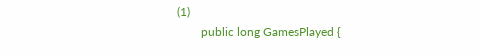(1)
        public long GamesPlayed {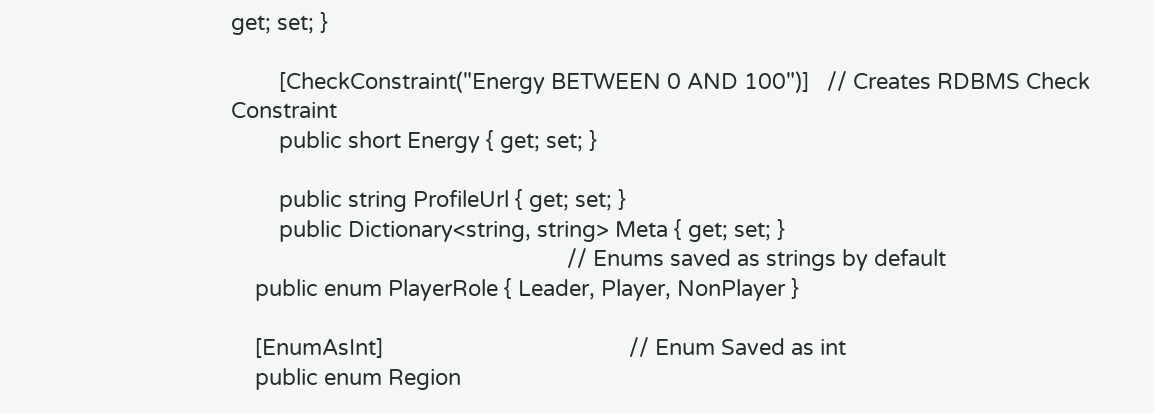get; set; }

        [CheckConstraint("Energy BETWEEN 0 AND 100")]   // Creates RDBMS Check Constraint
        public short Energy { get; set; }

        public string ProfileUrl { get; set; }
        public Dictionary<string, string> Meta { get; set; }
                                                        // Enums saved as strings by default
    public enum PlayerRole { Leader, Player, NonPlayer }

    [EnumAsInt]                                         // Enum Saved as int
    public enum Region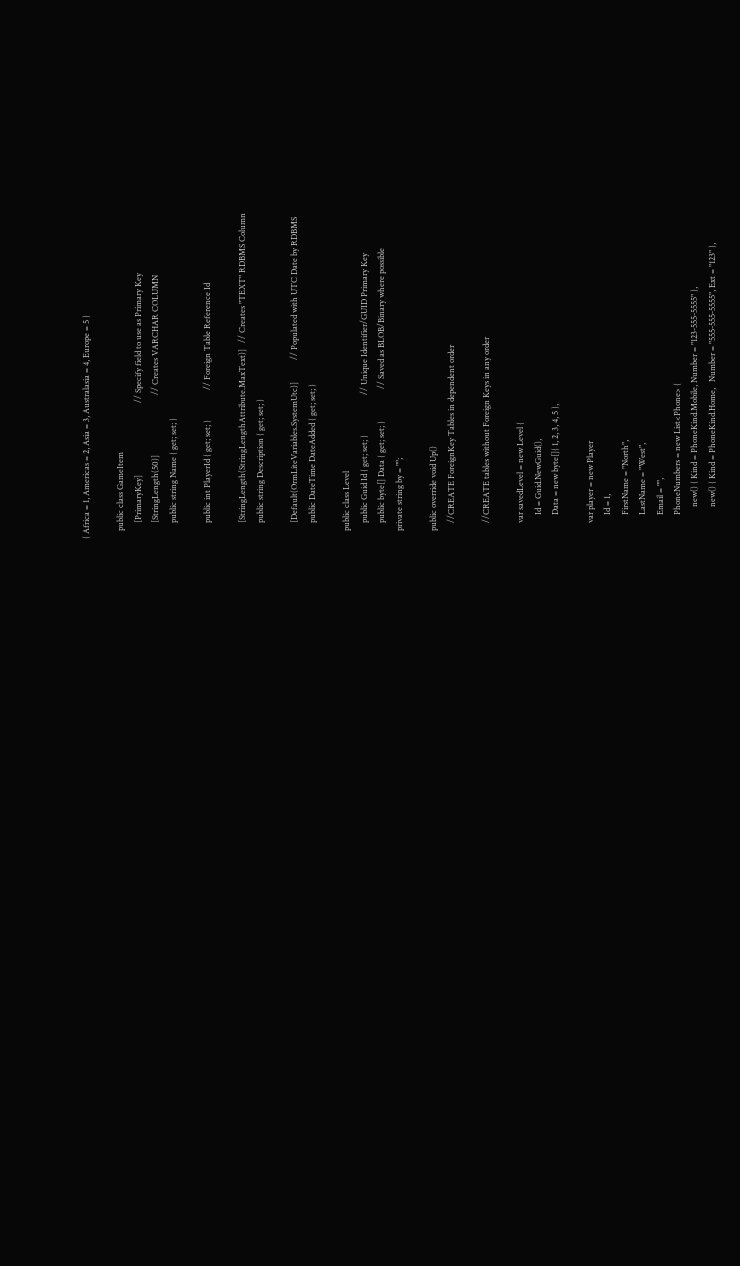{ Africa = 1, Americas = 2, Asia = 3, Australasia = 4, Europe = 5 }

    public class GameItem
        [PrimaryKey]                                    // Specify field to use as Primary Key
        [StringLength(50)]                              // Creates VARCHAR COLUMN
        public string Name { get; set; }

        public int PlayerId { get; set; }               // Foreign Table Reference Id

        [StringLength(StringLengthAttribute.MaxText)]   // Creates "TEXT" RDBMS Column
        public string Description { get; set; }

        [Default(OrmLiteVariables.SystemUtc)]           // Populated with UTC Date by RDBMS
        public DateTime DateAdded { get; set; }

    public class Level
        public Guid Id { get; set; }                    // Unique Identifier/GUID Primary Key
        public byte[] Data { get; set; }                // Saved as BLOB/Binary where possible
    private string by = "";

    public override void Up()
        //CREATE ForeignKey Tables in dependent order

        //CREATE tables without Foreign Keys in any order

        var savedLevel = new Level {
            Id = Guid.NewGuid(),
            Data = new byte[]{ 1, 2, 3, 4, 5 },

        var player = new Player
            Id = 1,
            FirstName = "North",
            LastName = "West",
            Email = "",
            PhoneNumbers = new List<Phone> {
                new() { Kind = PhoneKind.Mobile, Number = "123-555-5555" },
                new() { Kind = PhoneKind.Home,   Number = "555-555-5555", Ext = "123" },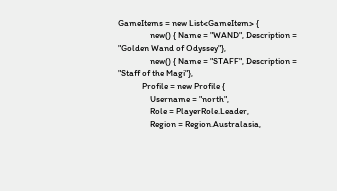GameItems = new List<GameItem> {
                new() { Name = "WAND", Description = "Golden Wand of Odyssey"},
                new() { Name = "STAFF", Description = "Staff of the Magi"},
            Profile = new Profile {
                Username = "north",
                Role = PlayerRole.Leader,
                Region = Region.Australasia,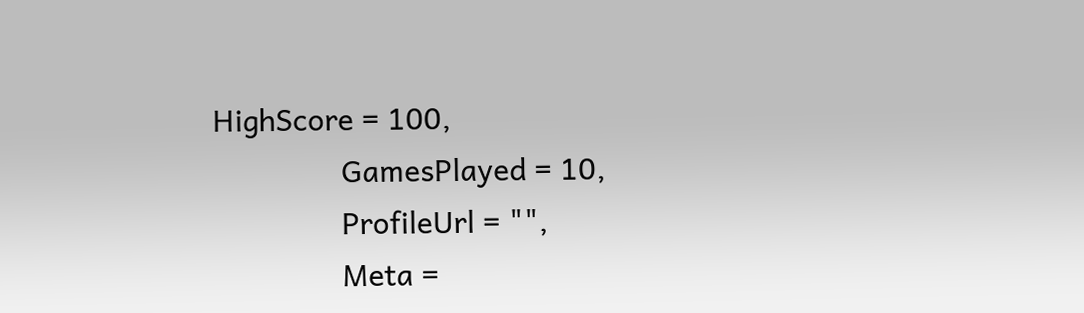HighScore = 100,
                GamesPlayed = 10,
                ProfileUrl = "",
                Meta =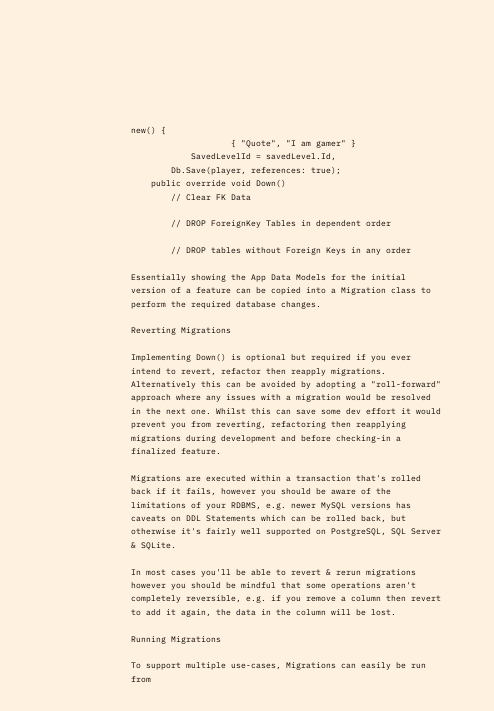new() {
                    { "Quote", "I am gamer" }
            SavedLevelId = savedLevel.Id,
        Db.Save(player, references: true);
    public override void Down()
        // Clear FK Data

        // DROP ForeignKey Tables in dependent order

        // DROP tables without Foreign Keys in any order

Essentially showing the App Data Models for the initial version of a feature can be copied into a Migration class to perform the required database changes.

Reverting Migrations

Implementing Down() is optional but required if you ever intend to revert, refactor then reapply migrations. Alternatively this can be avoided by adopting a "roll-forward" approach where any issues with a migration would be resolved in the next one. Whilst this can save some dev effort it would prevent you from reverting, refactoring then reapplying migrations during development and before checking-in a finalized feature.

Migrations are executed within a transaction that's rolled back if it fails, however you should be aware of the limitations of your RDBMS, e.g. newer MySQL versions has caveats on DDL Statements which can be rolled back, but otherwise it's fairly well supported on PostgreSQL, SQL Server & SQLite.

In most cases you'll be able to revert & rerun migrations however you should be mindful that some operations aren't completely reversible, e.g. if you remove a column then revert to add it again, the data in the column will be lost.

Running Migrations

To support multiple use-cases, Migrations can easily be run from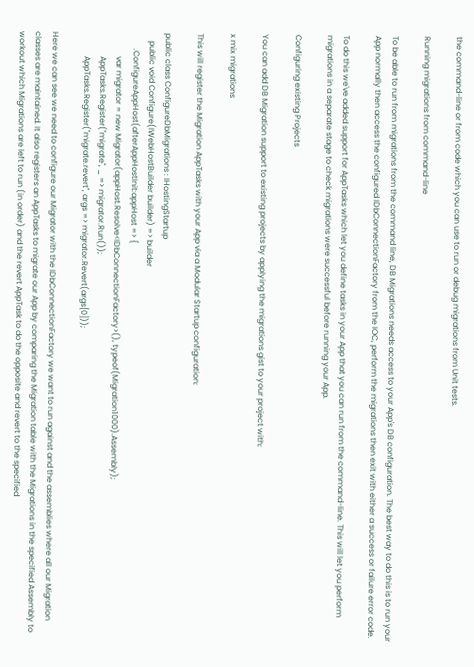the command-line or from code which you can use to run or debug migrations from Unit tests.

Running migrations from command-line

To be able to run from migrations from the command line, DB Migrations needs access to your App's DB configuration. The best way to do this is to run your App normally then access the configured IDbConnectionFactory from the IOC, perform the migrations then exit with either a success or failure error code.

To do this we've added support for AppTasks which let you define tasks in your App that you can run from the command-line. This will let you perform migrations in a separate stage to check migrations were successful before running your App.

Configuring existing Projects

You can add DB Migration support to existing projects by applying the migrations gist to your project with:

x mix migrations

This will register the Migration AppTasks with your App via a Modular Startup configuration:

public class ConfigureDbMigrations : IHostingStartup
    public void Configure(IWebHostBuilder builder) => builder
        .ConfigureAppHost(afterAppHostInit:appHost => {
            var migrator = new Migrator(appHost.Resolve<IDbConnectionFactory>(), typeof(Migration1000).Assembly);
            AppTasks.Register("migrate", _ => migrator.Run());
            AppTasks.Register("migrate.revert", args => migrator.Revert(args[0]));

Here we can see we need to configure our Migrator with the IDbConnectionFactory we want to run against and the assemblies where all our Migration classes are maintained. It also registers an AppTasks to migrate our App by comparing the Migration table with the Migrations in the specified Assembly to workout which Migrations are left to run (in order) and the revert AppTask to do the opposite and revert to the specified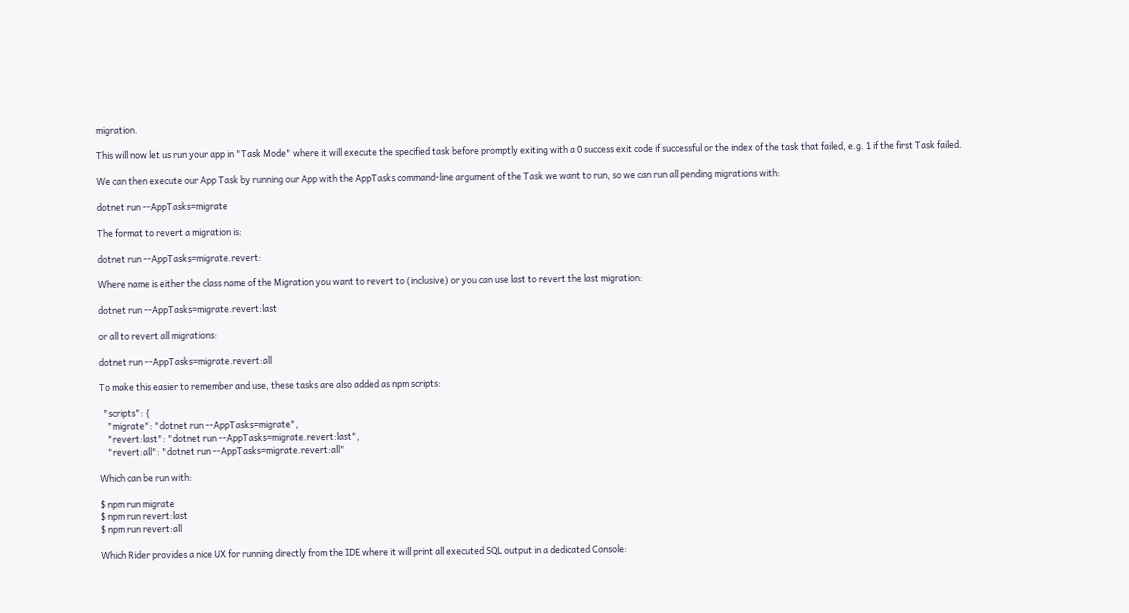migration.

This will now let us run your app in "Task Mode" where it will execute the specified task before promptly exiting with a 0 success exit code if successful or the index of the task that failed, e.g. 1 if the first Task failed.

We can then execute our App Task by running our App with the AppTasks command-line argument of the Task we want to run, so we can run all pending migrations with:

dotnet run --AppTasks=migrate

The format to revert a migration is:

dotnet run --AppTasks=migrate.revert:

Where name is either the class name of the Migration you want to revert to (inclusive) or you can use last to revert the last migration:

dotnet run --AppTasks=migrate.revert:last

or all to revert all migrations:

dotnet run --AppTasks=migrate.revert:all

To make this easier to remember and use, these tasks are also added as npm scripts:

  "scripts": {
    "migrate": "dotnet run --AppTasks=migrate",
    "revert:last": "dotnet run --AppTasks=migrate.revert:last",
    "revert:all": "dotnet run --AppTasks=migrate.revert:all"

Which can be run with:

$ npm run migrate
$ npm run revert:last
$ npm run revert:all

Which Rider provides a nice UX for running directly from the IDE where it will print all executed SQL output in a dedicated Console: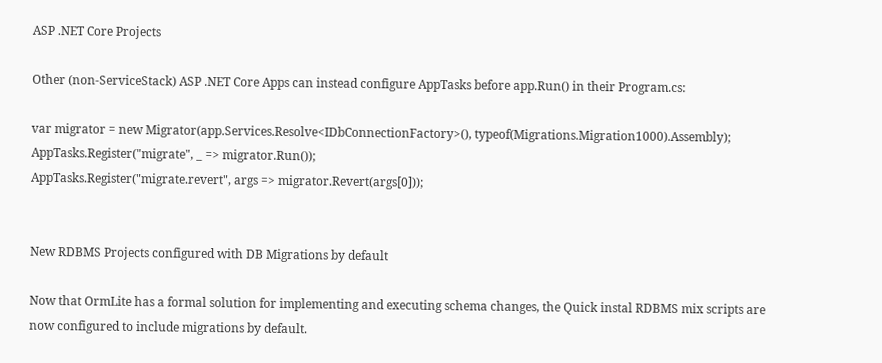ASP .NET Core Projects

Other (non-ServiceStack) ASP .NET Core Apps can instead configure AppTasks before app.Run() in their Program.cs:

var migrator = new Migrator(app.Services.Resolve<IDbConnectionFactory>(), typeof(Migrations.Migration1000).Assembly);
AppTasks.Register("migrate", _ => migrator.Run());
AppTasks.Register("migrate.revert", args => migrator.Revert(args[0]));


New RDBMS Projects configured with DB Migrations by default

Now that OrmLite has a formal solution for implementing and executing schema changes, the Quick instal RDBMS mix scripts are now configured to include migrations by default.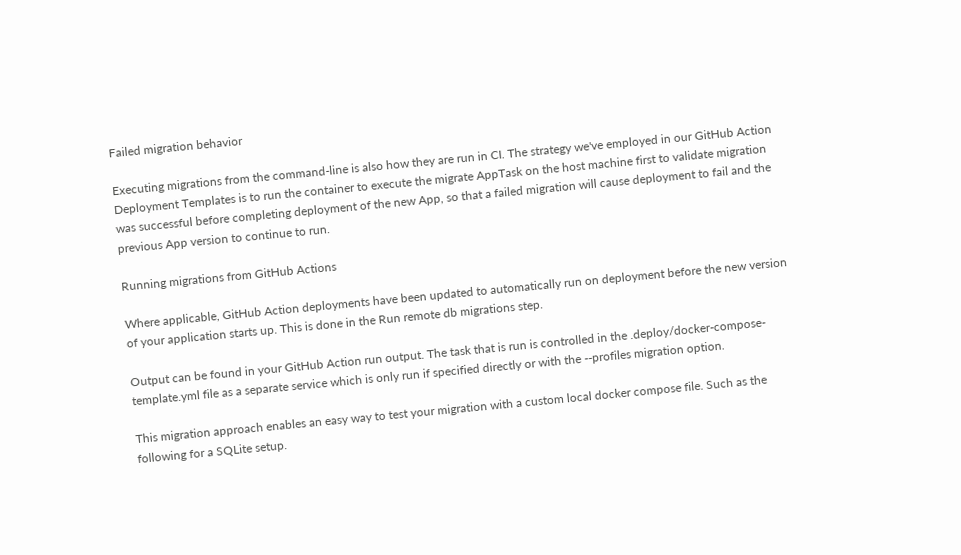Failed migration behavior

Executing migrations from the command-line is also how they are run in CI. The strategy we've employed in our GitHub Action Deployment Templates is to run the container to execute the migrate AppTask on the host machine first to validate migration was successful before completing deployment of the new App, so that a failed migration will cause deployment to fail and the previous App version to continue to run.

Running migrations from GitHub Actions

Where applicable, GitHub Action deployments have been updated to automatically run on deployment before the new version of your application starts up. This is done in the Run remote db migrations step.

Output can be found in your GitHub Action run output. The task that is run is controlled in the .deploy/docker-compose-template.yml file as a separate service which is only run if specified directly or with the --profiles migration option.

This migration approach enables an easy way to test your migration with a custom local docker compose file. Such as the following for a SQLite setup.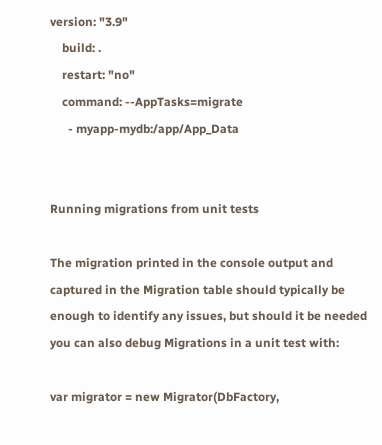version: "3.9"
    build: .
    restart: "no"
    command: --AppTasks=migrate
      - myapp-mydb:/app/App_Data


Running migrations from unit tests

The migration printed in the console output and captured in the Migration table should typically be enough to identify any issues, but should it be needed you can also debug Migrations in a unit test with:

var migrator = new Migrator(DbFactory,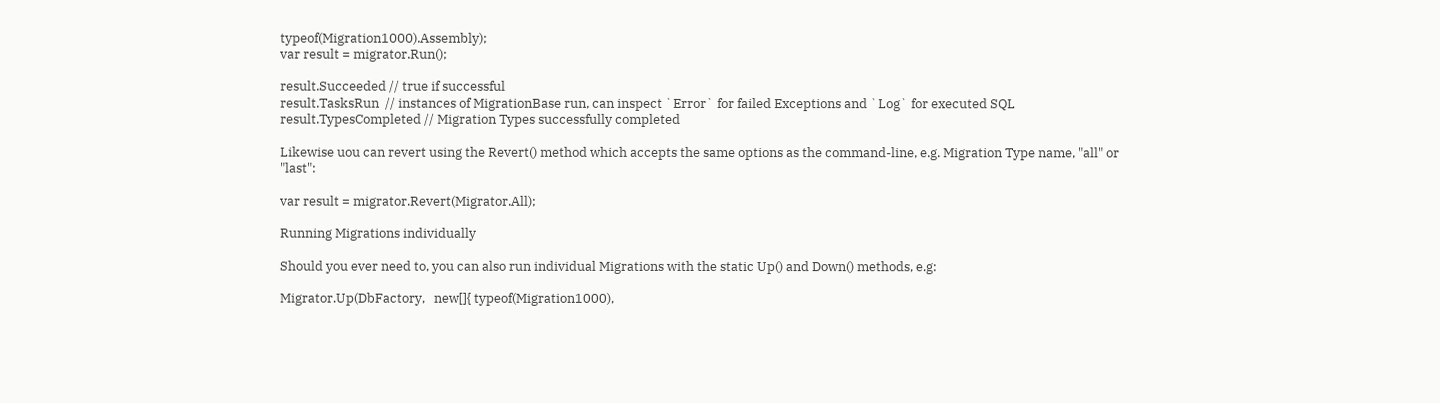typeof(Migration1000).Assembly);
var result = migrator.Run();

result.Succeeded // true if successful
result.TasksRun  // instances of MigrationBase run, can inspect `Error` for failed Exceptions and `Log` for executed SQL
result.TypesCompleted // Migration Types successfully completed

Likewise uou can revert using the Revert() method which accepts the same options as the command-line, e.g. Migration Type name, "all" or "last":

var result = migrator.Revert(Migrator.All);

Running Migrations individually

Should you ever need to, you can also run individual Migrations with the static Up() and Down() methods, e.g:

Migrator.Up(DbFactory,   new[]{ typeof(Migration1000),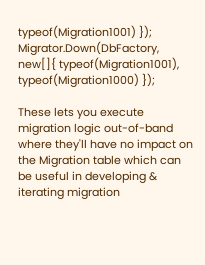typeof(Migration1001) });
Migrator.Down(DbFactory, new[]{ typeof(Migration1001), typeof(Migration1000) });

These lets you execute migration logic out-of-band where they'll have no impact on the Migration table which can be useful in developing & iterating migration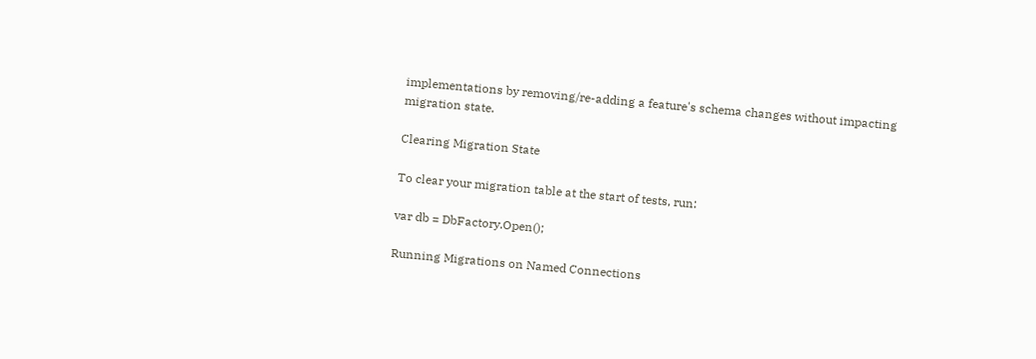implementations by removing/re-adding a feature's schema changes without impacting migration state.

Clearing Migration State

To clear your migration table at the start of tests, run:

var db = DbFactory.Open();

Running Migrations on Named Connections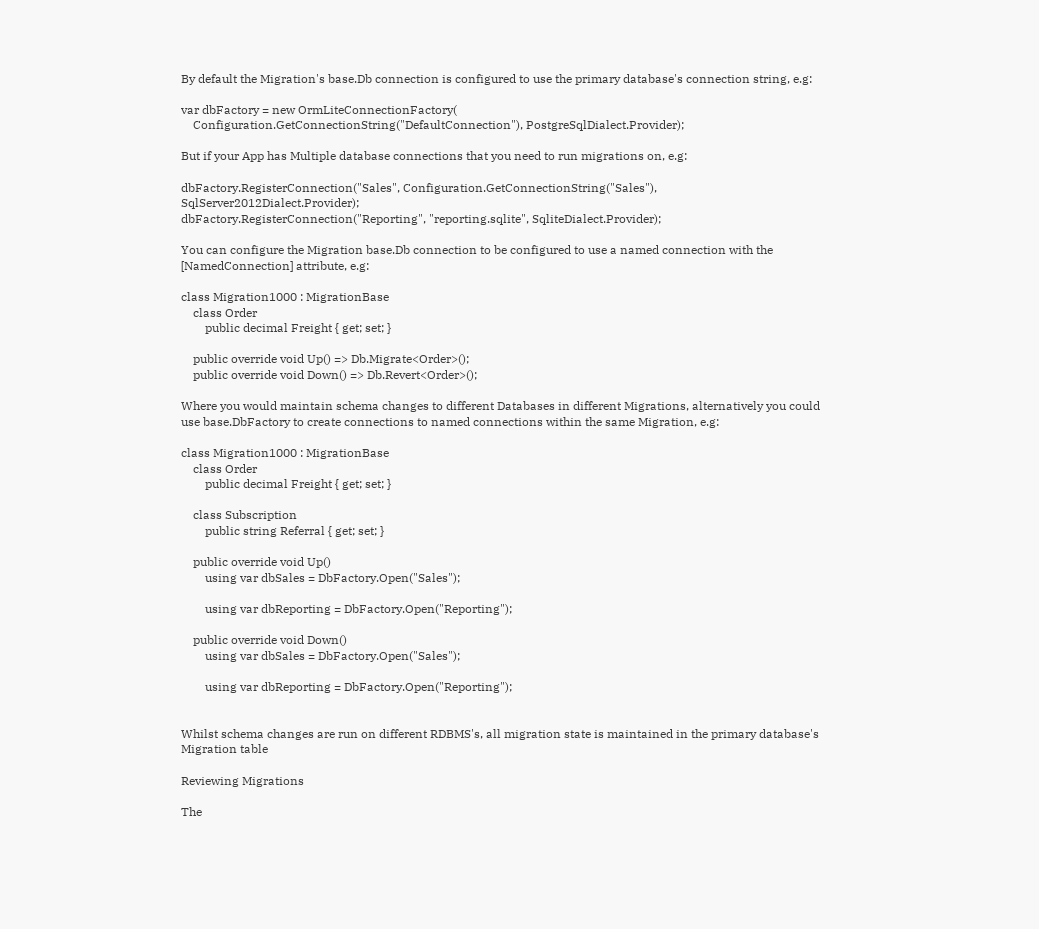By default the Migration's base.Db connection is configured to use the primary database's connection string, e.g:

var dbFactory = new OrmLiteConnectionFactory(
    Configuration.GetConnectionString("DefaultConnection"), PostgreSqlDialect.Provider);

But if your App has Multiple database connections that you need to run migrations on, e.g:

dbFactory.RegisterConnection("Sales", Configuration.GetConnectionString("Sales"), SqlServer2012Dialect.Provider);
dbFactory.RegisterConnection("Reporting", "reporting.sqlite", SqliteDialect.Provider);

You can configure the Migration base.Db connection to be configured to use a named connection with the [NamedConnection] attribute, e.g:

class Migration1000 : MigrationBase
    class Order
        public decimal Freight { get; set; }

    public override void Up() => Db.Migrate<Order>();
    public override void Down() => Db.Revert<Order>();

Where you would maintain schema changes to different Databases in different Migrations, alternatively you could use base.DbFactory to create connections to named connections within the same Migration, e.g:

class Migration1000 : MigrationBase
    class Order
        public decimal Freight { get; set; }

    class Subscription
        public string Referral { get; set; }

    public override void Up()
        using var dbSales = DbFactory.Open("Sales");

        using var dbReporting = DbFactory.Open("Reporting");

    public override void Down()
        using var dbSales = DbFactory.Open("Sales");

        using var dbReporting = DbFactory.Open("Reporting");


Whilst schema changes are run on different RDBMS's, all migration state is maintained in the primary database's Migration table

Reviewing Migrations

The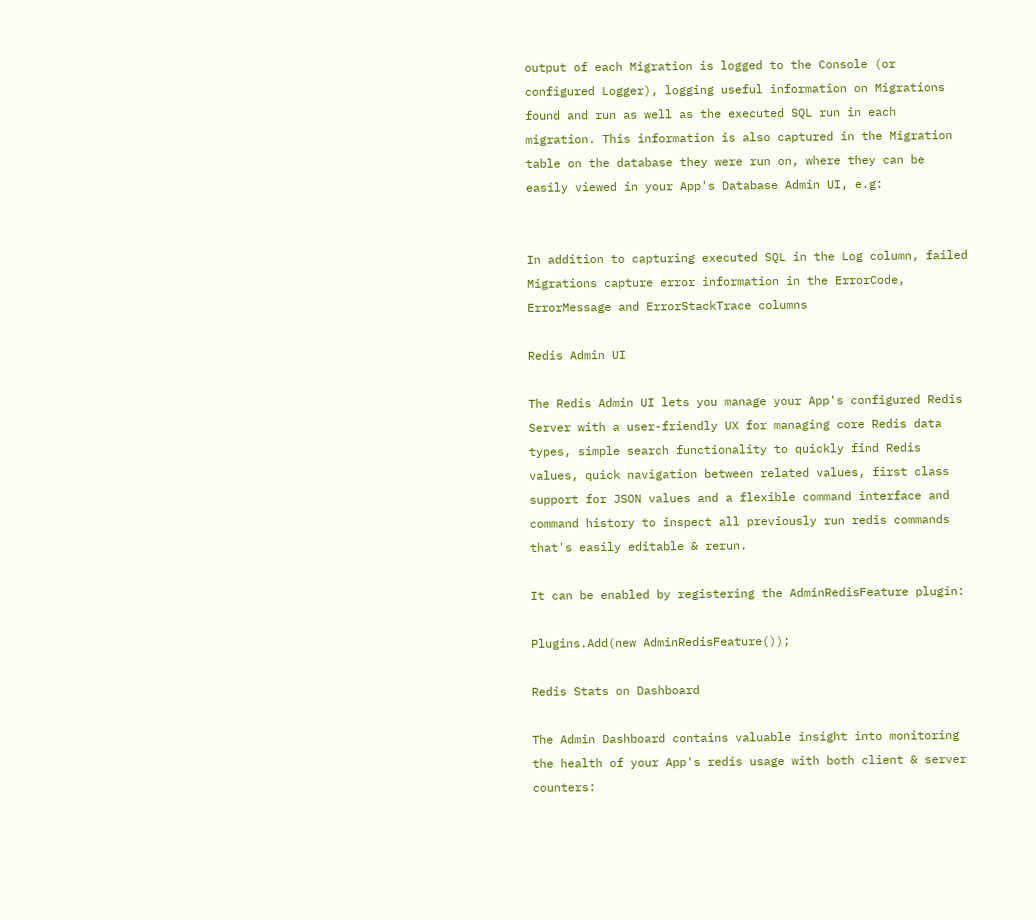output of each Migration is logged to the Console (or configured Logger), logging useful information on Migrations found and run as well as the executed SQL run in each migration. This information is also captured in the Migration table on the database they were run on, where they can be easily viewed in your App's Database Admin UI, e.g:


In addition to capturing executed SQL in the Log column, failed Migrations capture error information in the ErrorCode, ErrorMessage and ErrorStackTrace columns

Redis Admin UI

The Redis Admin UI lets you manage your App's configured Redis Server with a user-friendly UX for managing core Redis data types, simple search functionality to quickly find Redis values, quick navigation between related values, first class support for JSON values and a flexible command interface and command history to inspect all previously run redis commands that's easily editable & rerun.

It can be enabled by registering the AdminRedisFeature plugin:

Plugins.Add(new AdminRedisFeature());

Redis Stats on Dashboard

The Admin Dashboard contains valuable insight into monitoring the health of your App's redis usage with both client & server counters: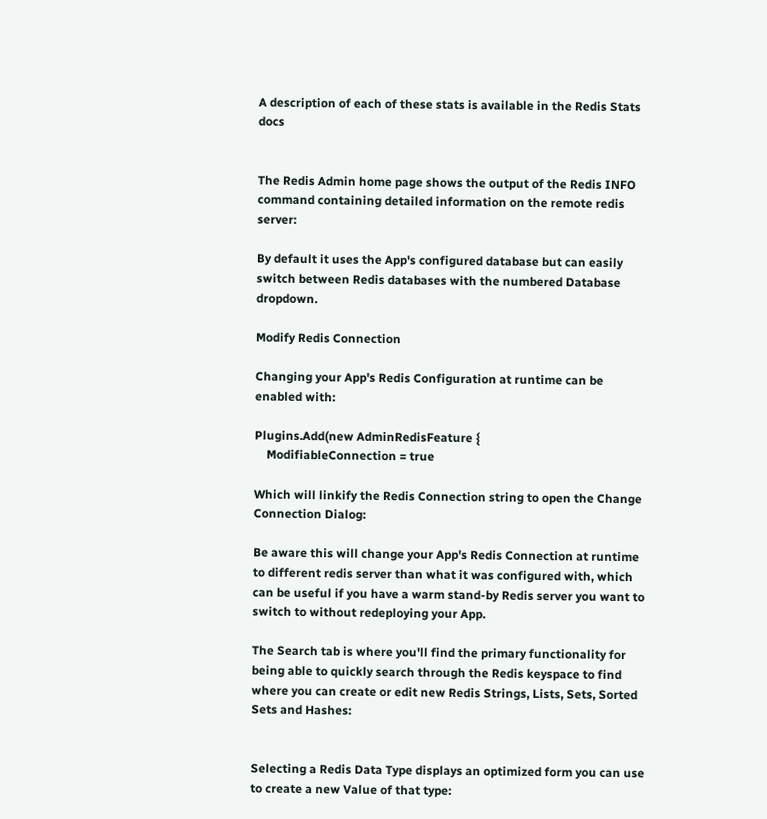A description of each of these stats is available in the Redis Stats docs


The Redis Admin home page shows the output of the Redis INFO command containing detailed information on the remote redis server:

By default it uses the App's configured database but can easily switch between Redis databases with the numbered Database dropdown.

Modify Redis Connection

Changing your App's Redis Configuration at runtime can be enabled with:

Plugins.Add(new AdminRedisFeature {
    ModifiableConnection = true

Which will linkify the Redis Connection string to open the Change Connection Dialog:

Be aware this will change your App's Redis Connection at runtime to different redis server than what it was configured with, which can be useful if you have a warm stand-by Redis server you want to switch to without redeploying your App.

The Search tab is where you'll find the primary functionality for being able to quickly search through the Redis keyspace to find where you can create or edit new Redis Strings, Lists, Sets, Sorted Sets and Hashes:


Selecting a Redis Data Type displays an optimized form you can use to create a new Value of that type: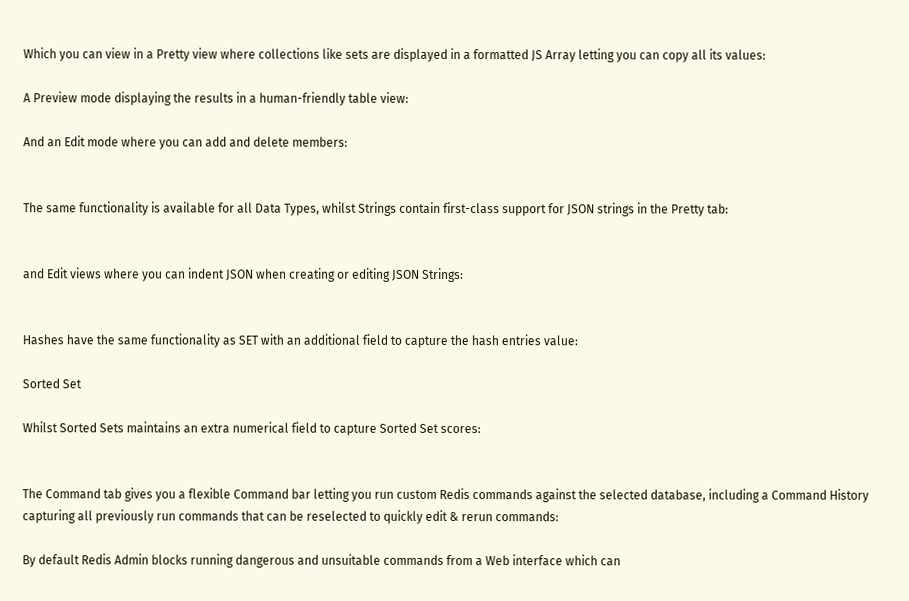Which you can view in a Pretty view where collections like sets are displayed in a formatted JS Array letting you can copy all its values:

A Preview mode displaying the results in a human-friendly table view:

And an Edit mode where you can add and delete members:


The same functionality is available for all Data Types, whilst Strings contain first-class support for JSON strings in the Pretty tab:


and Edit views where you can indent JSON when creating or editing JSON Strings:


Hashes have the same functionality as SET with an additional field to capture the hash entries value:

Sorted Set

Whilst Sorted Sets maintains an extra numerical field to capture Sorted Set scores:


The Command tab gives you a flexible Command bar letting you run custom Redis commands against the selected database, including a Command History capturing all previously run commands that can be reselected to quickly edit & rerun commands:

By default Redis Admin blocks running dangerous and unsuitable commands from a Web interface which can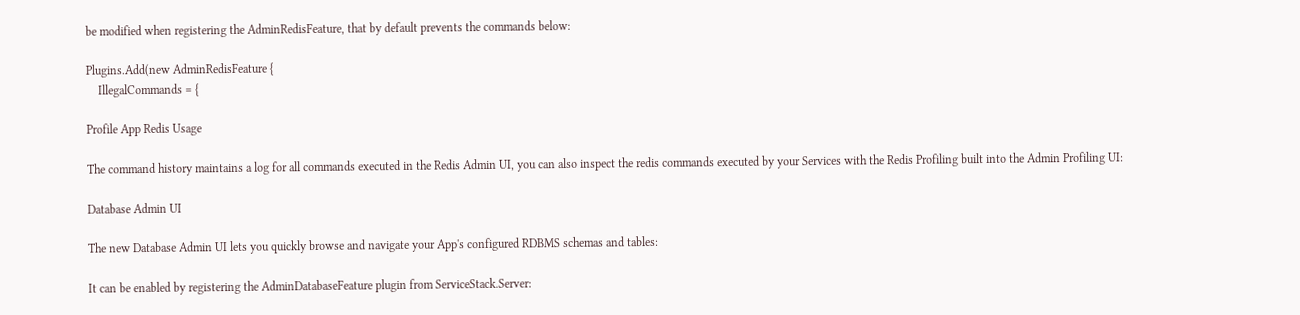be modified when registering the AdminRedisFeature, that by default prevents the commands below:

Plugins.Add(new AdminRedisFeature {
    IllegalCommands = {

Profile App Redis Usage

The command history maintains a log for all commands executed in the Redis Admin UI, you can also inspect the redis commands executed by your Services with the Redis Profiling built into the Admin Profiling UI:

Database Admin UI

The new Database Admin UI lets you quickly browse and navigate your App's configured RDBMS schemas and tables:

It can be enabled by registering the AdminDatabaseFeature plugin from ServiceStack.Server: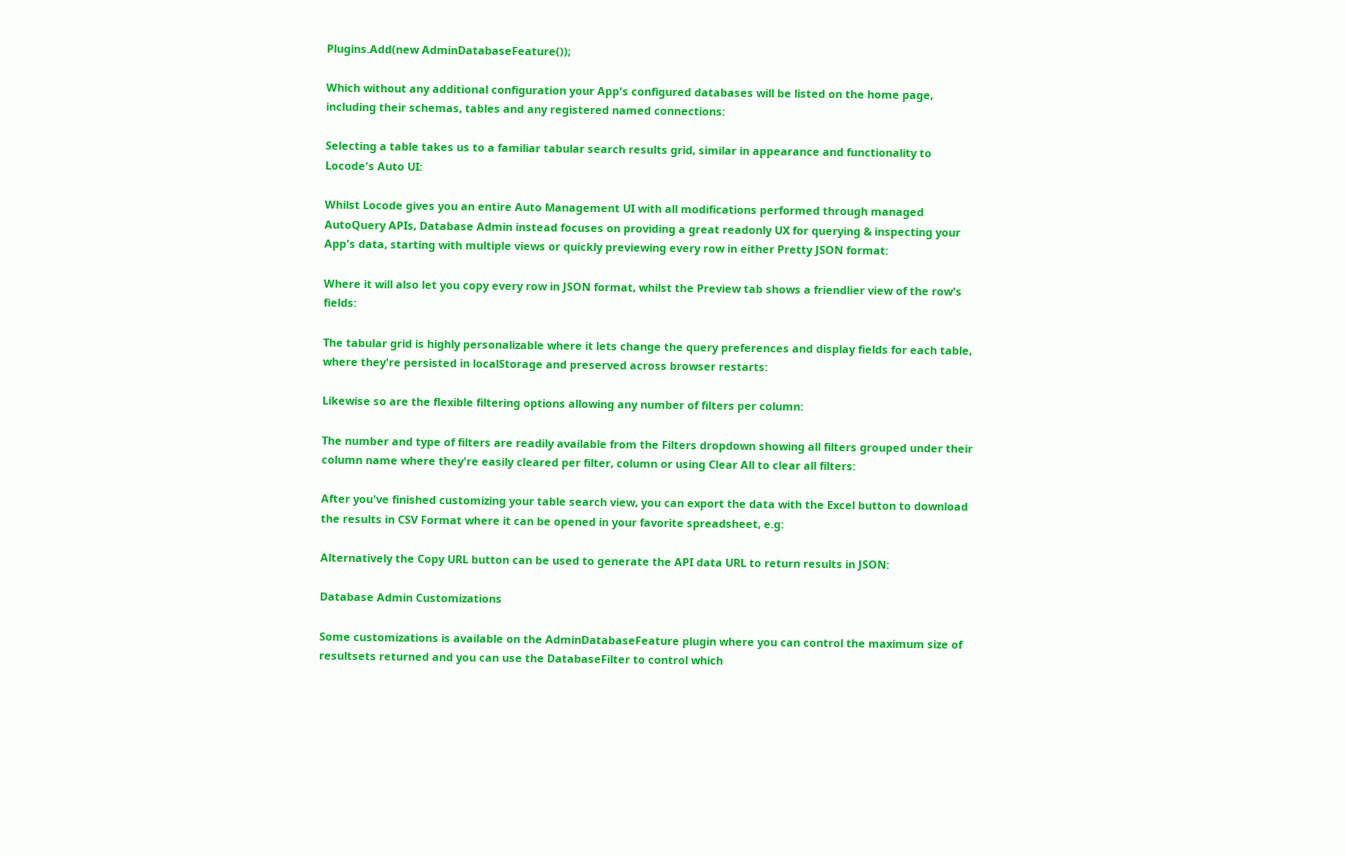Plugins.Add(new AdminDatabaseFeature());

Which without any additional configuration your App's configured databases will be listed on the home page, including their schemas, tables and any registered named connections:

Selecting a table takes us to a familiar tabular search results grid, similar in appearance and functionality to Locode's Auto UI:

Whilst Locode gives you an entire Auto Management UI with all modifications performed through managed AutoQuery APIs, Database Admin instead focuses on providing a great readonly UX for querying & inspecting your App's data, starting with multiple views or quickly previewing every row in either Pretty JSON format:

Where it will also let you copy every row in JSON format, whilst the Preview tab shows a friendlier view of the row's fields:

The tabular grid is highly personalizable where it lets change the query preferences and display fields for each table, where they're persisted in localStorage and preserved across browser restarts:

Likewise so are the flexible filtering options allowing any number of filters per column:

The number and type of filters are readily available from the Filters dropdown showing all filters grouped under their column name where they're easily cleared per filter, column or using Clear All to clear all filters:

After you've finished customizing your table search view, you can export the data with the Excel button to download the results in CSV Format where it can be opened in your favorite spreadsheet, e.g:

Alternatively the Copy URL button can be used to generate the API data URL to return results in JSON:

Database Admin Customizations

Some customizations is available on the AdminDatabaseFeature plugin where you can control the maximum size of resultsets returned and you can use the DatabaseFilter to control which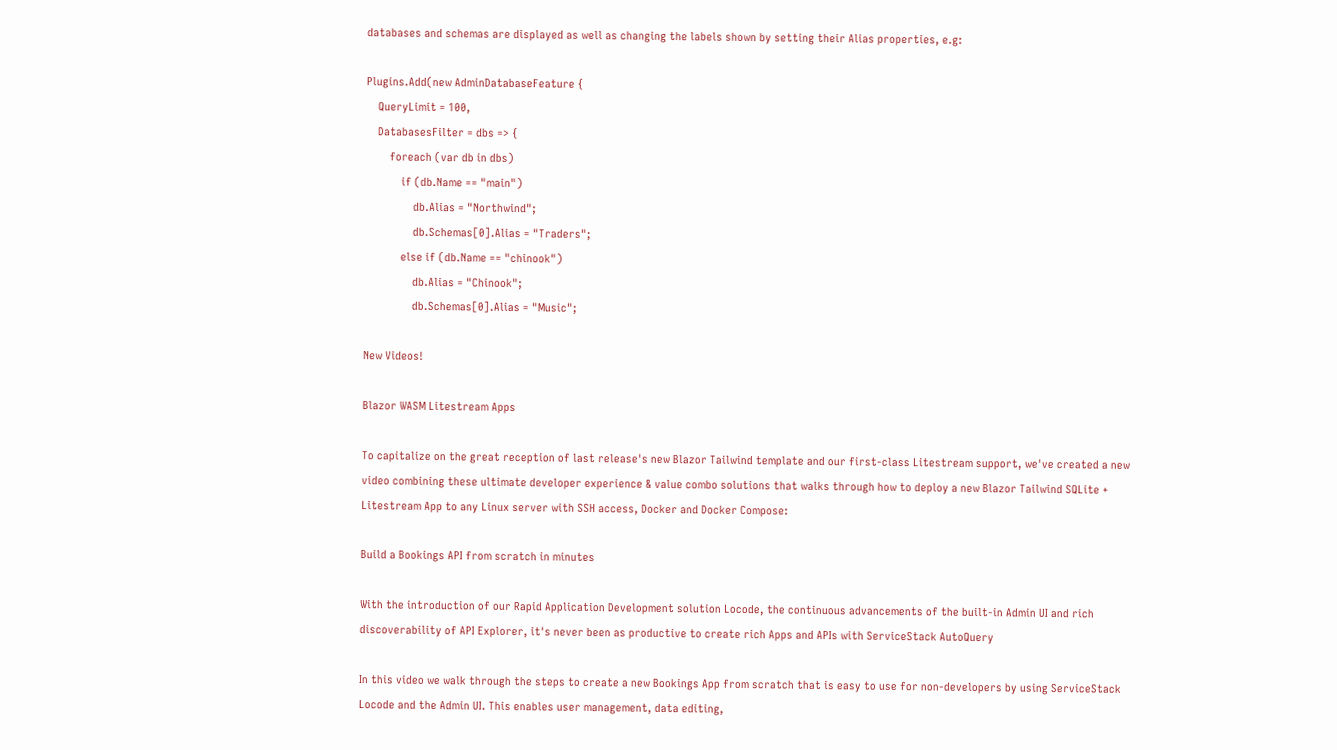databases and schemas are displayed as well as changing the labels shown by setting their Alias properties, e.g:

Plugins.Add(new AdminDatabaseFeature {
    QueryLimit = 100,
    DatabasesFilter = dbs => {
        foreach (var db in dbs)
            if (db.Name == "main")
                db.Alias = "Northwind";
                db.Schemas[0].Alias = "Traders";
            else if (db.Name == "chinook")
                db.Alias = "Chinook";
                db.Schemas[0].Alias = "Music";

New Videos!

Blazor WASM Litestream Apps

To capitalize on the great reception of last release's new Blazor Tailwind template and our first-class Litestream support, we've created a new video combining these ultimate developer experience & value combo solutions that walks through how to deploy a new Blazor Tailwind SQLite + Litestream App to any Linux server with SSH access, Docker and Docker Compose:

Build a Bookings API from scratch in minutes

With the introduction of our Rapid Application Development solution Locode, the continuous advancements of the built-in Admin UI and rich discoverability of API Explorer, it's never been as productive to create rich Apps and APIs with ServiceStack AutoQuery

In this video we walk through the steps to create a new Bookings App from scratch that is easy to use for non-developers by using ServiceStack Locode and the Admin UI. This enables user management, data editing,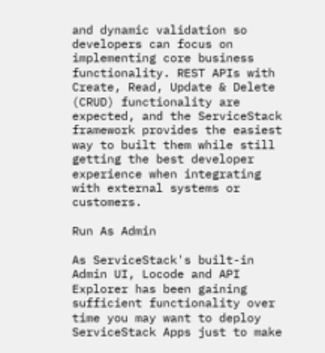and dynamic validation so developers can focus on implementing core business functionality. REST APIs with Create, Read, Update & Delete (CRUD) functionality are expected, and the ServiceStack framework provides the easiest way to built them while still getting the best developer experience when integrating with external systems or customers.

Run As Admin

As ServiceStack's built-in Admin UI, Locode and API Explorer has been gaining sufficient functionality over time you may want to deploy ServiceStack Apps just to make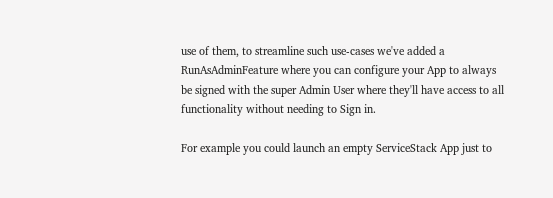use of them, to streamline such use-cases we've added a RunAsAdminFeature where you can configure your App to always be signed with the super Admin User where they'll have access to all functionality without needing to Sign in.

For example you could launch an empty ServiceStack App just to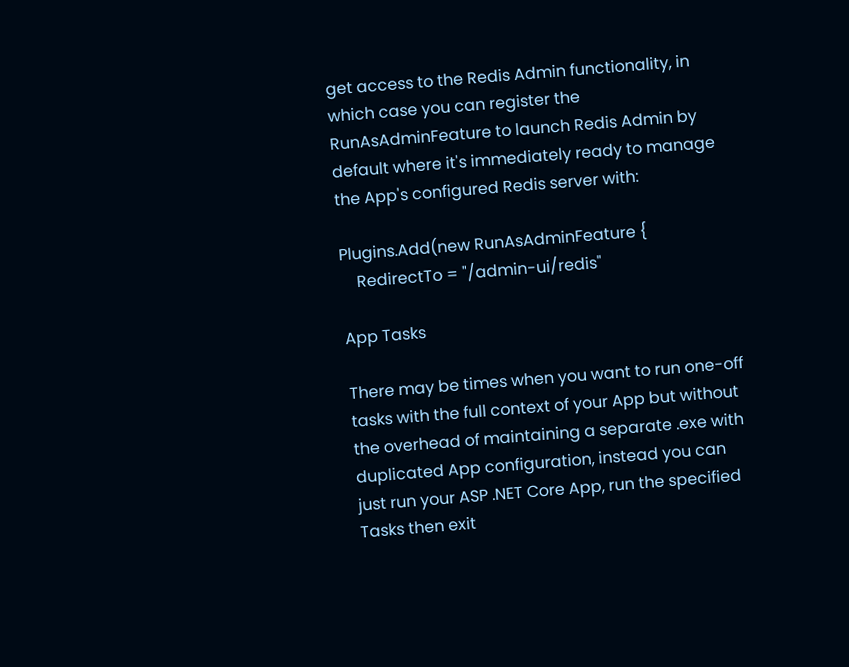get access to the Redis Admin functionality, in which case you can register the RunAsAdminFeature to launch Redis Admin by default where it's immediately ready to manage the App's configured Redis server with:

Plugins.Add(new RunAsAdminFeature {
    RedirectTo = "/admin-ui/redis"

App Tasks

There may be times when you want to run one-off tasks with the full context of your App but without the overhead of maintaining a separate .exe with duplicated App configuration, instead you can just run your ASP .NET Core App, run the specified Tasks then exit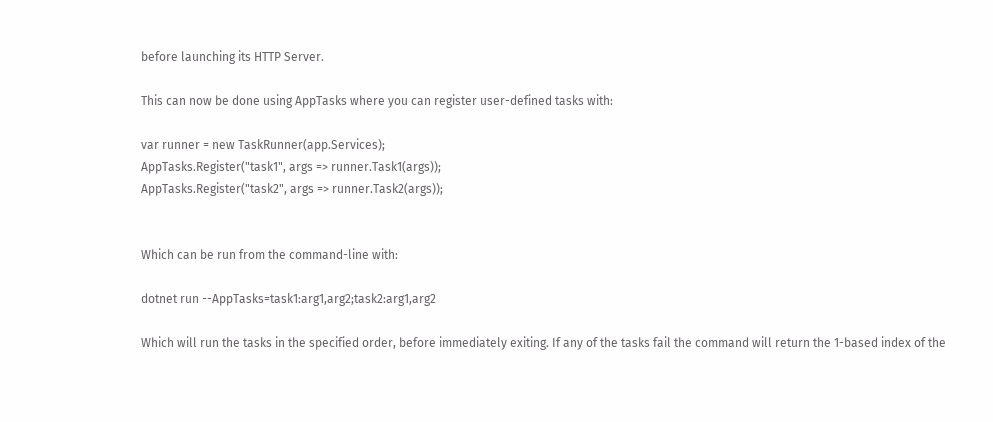before launching its HTTP Server.

This can now be done using AppTasks where you can register user-defined tasks with:

var runner = new TaskRunner(app.Services);
AppTasks.Register("task1", args => runner.Task1(args));
AppTasks.Register("task2", args => runner.Task2(args));


Which can be run from the command-line with:

dotnet run --AppTasks=task1:arg1,arg2;task2:arg1,arg2

Which will run the tasks in the specified order, before immediately exiting. If any of the tasks fail the command will return the 1-based index of the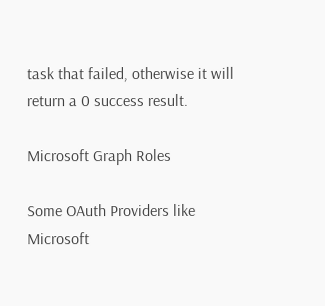task that failed, otherwise it will return a 0 success result.

Microsoft Graph Roles

Some OAuth Providers like Microsoft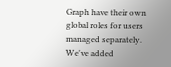Graph have their own global roles for users managed separately. We've added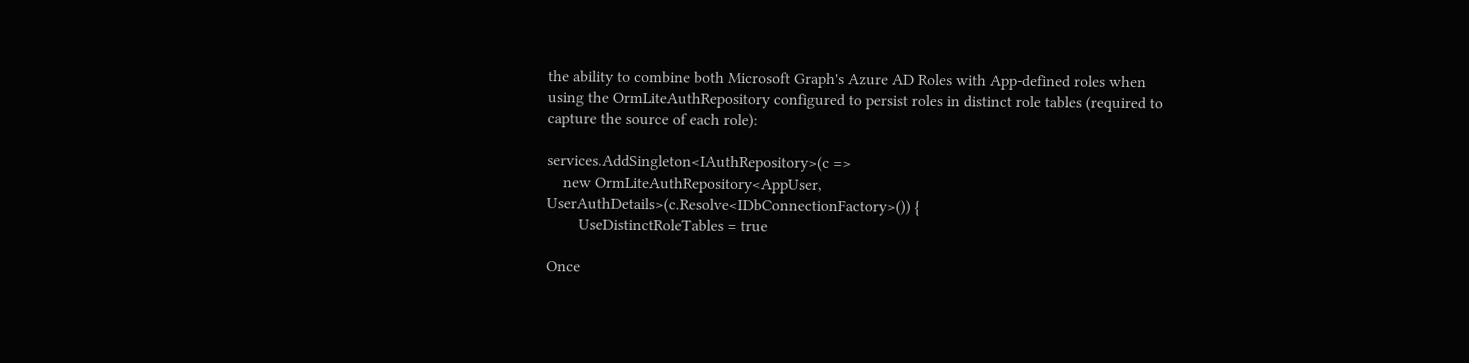the ability to combine both Microsoft Graph's Azure AD Roles with App-defined roles when using the OrmLiteAuthRepository configured to persist roles in distinct role tables (required to capture the source of each role):

services.AddSingleton<IAuthRepository>(c =>
    new OrmLiteAuthRepository<AppUser, UserAuthDetails>(c.Resolve<IDbConnectionFactory>()) {
        UseDistinctRoleTables = true

Once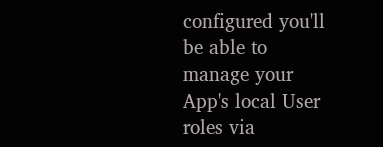configured you'll be able to manage your App's local User roles via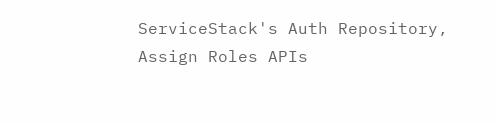ServiceStack's Auth Repository, Assign Roles APIs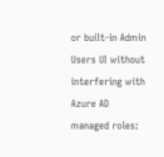or built-in Admin Users UI without interfering with Azure AD managed roles: